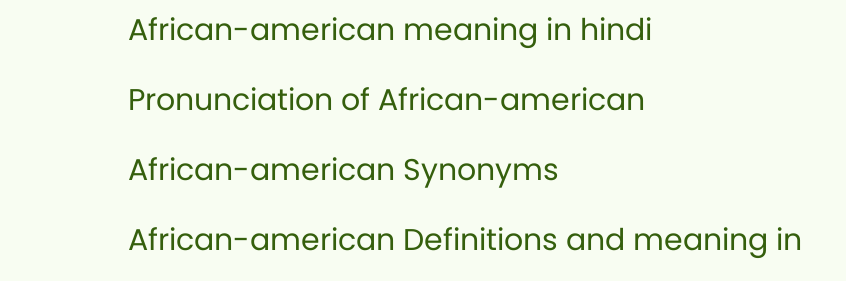African-american meaning in hindi

Pronunciation of African-american

African-american Synonyms

African-american Definitions and meaning in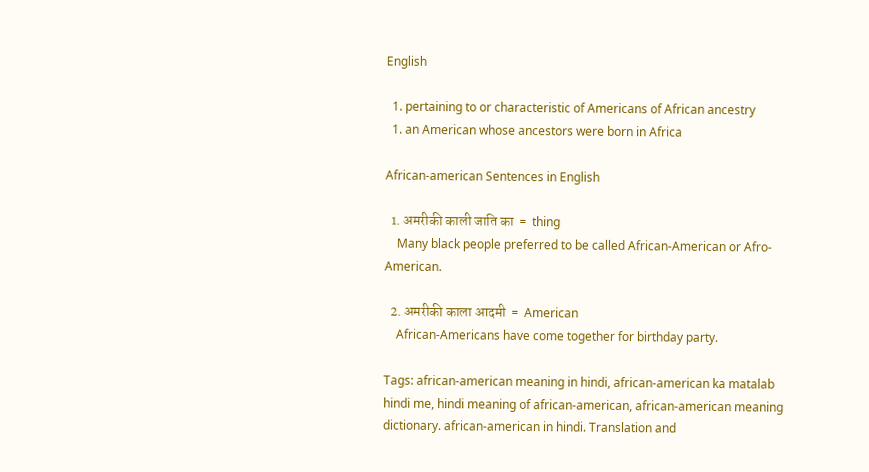English

  1. pertaining to or characteristic of Americans of African ancestry
  1. an American whose ancestors were born in Africa

African-american Sentences in English

  1. अमरीकी काली जाति का  =  thing
    Many black people preferred to be called African-American or Afro-American.

  2. अमरीकी काला आदमी  =  American
    African-Americans have come together for birthday party.

Tags: african-american meaning in hindi, african-american ka matalab hindi me, hindi meaning of african-american, african-american meaning dictionary. african-american in hindi. Translation and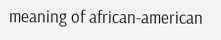meaning of african-american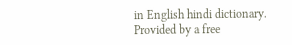in English hindi dictionary. Provided by a free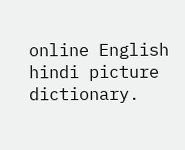online English hindi picture dictionary.